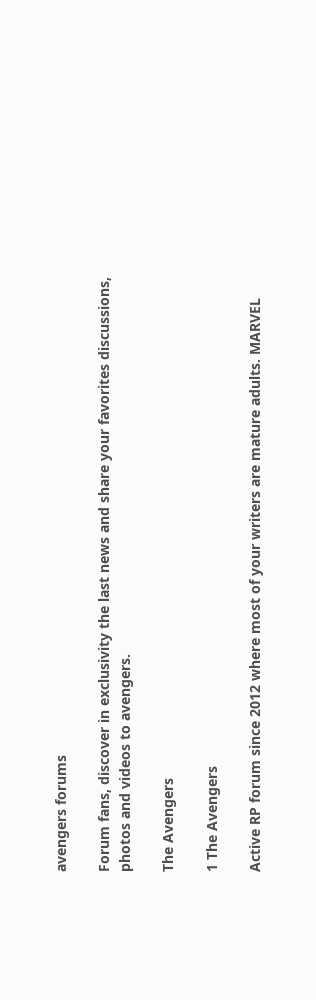avengers forums

Forum fans, discover in exclusivity the last news and share your favorites discussions, photos and videos to avengers.

The Avengers

1 The Avengers

Active RP forum since 2012 where most of your writers are mature adults. MARVEL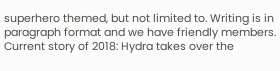superhero themed, but not limited to. Writing is in paragraph format and we have friendly members. Current story of 2018: Hydra takes over the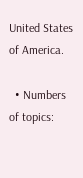United States of America.

  • Numbers of topics: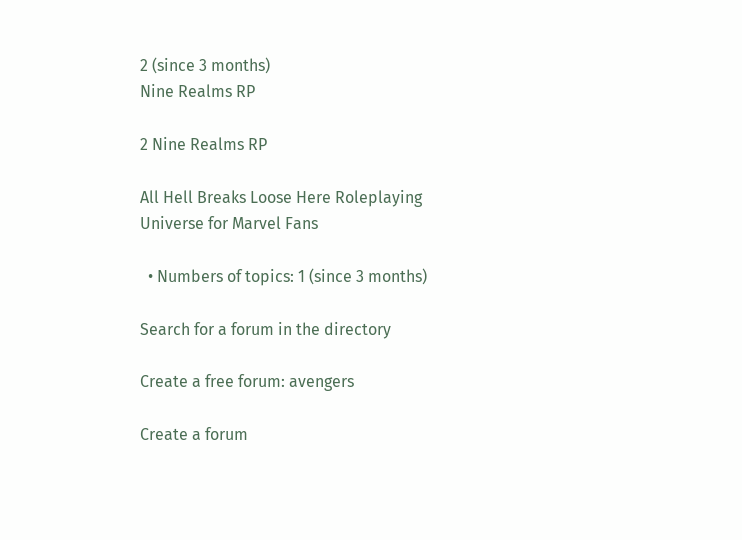2 (since 3 months)
Nine Realms RP

2 Nine Realms RP

All Hell Breaks Loose Here Roleplaying Universe for Marvel Fans

  • Numbers of topics: 1 (since 3 months)

Search for a forum in the directory

Create a free forum: avengers

Create a forum